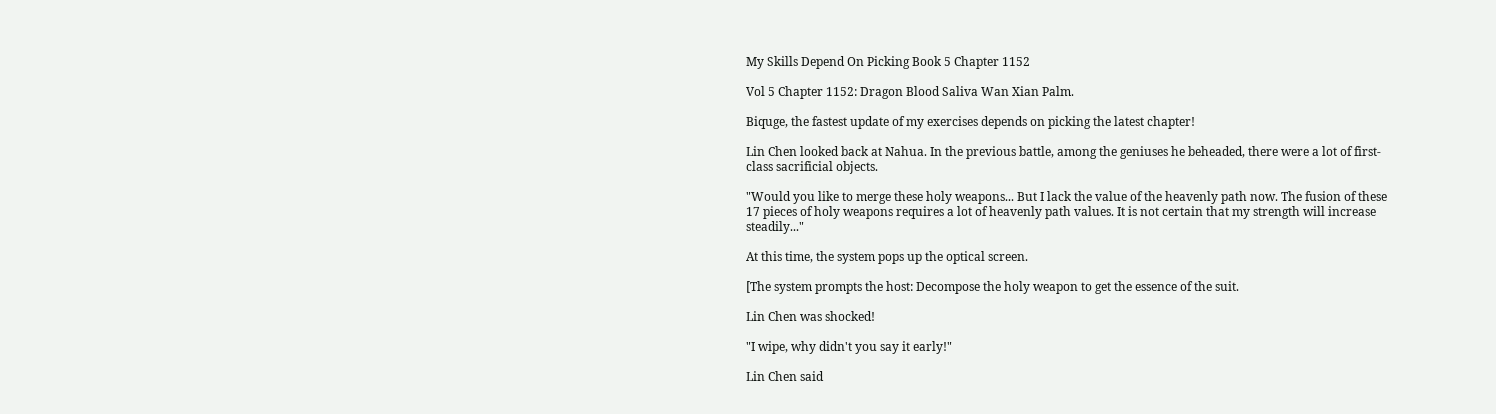My Skills Depend On Picking Book 5 Chapter 1152

Vol 5 Chapter 1152: Dragon Blood Saliva Wan Xian Palm.

Biquge, the fastest update of my exercises depends on picking the latest chapter!

Lin Chen looked back at Nahua. In the previous battle, among the geniuses he beheaded, there were a lot of first-class sacrificial objects.

"Would you like to merge these holy weapons... But I lack the value of the heavenly path now. The fusion of these 17 pieces of holy weapons requires a lot of heavenly path values. It is not certain that my strength will increase steadily..."

At this time, the system pops up the optical screen.

[The system prompts the host: Decompose the holy weapon to get the essence of the suit.

Lin Chen was shocked!

"I wipe, why didn't you say it early!"

Lin Chen said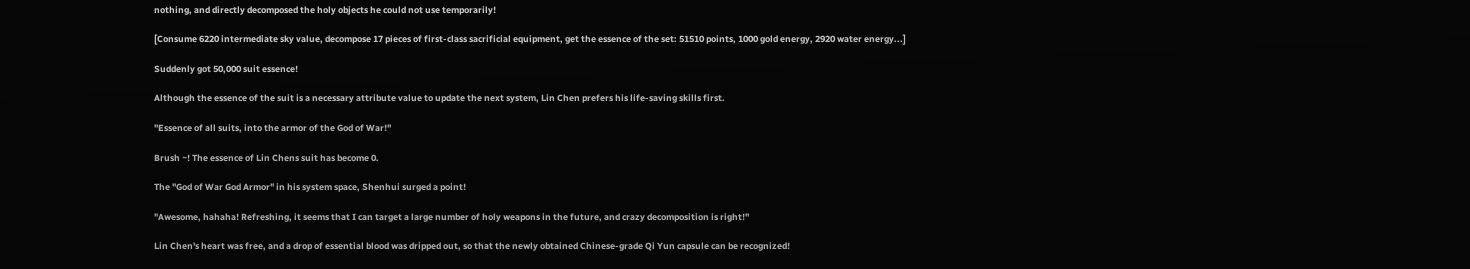nothing, and directly decomposed the holy objects he could not use temporarily!

[Consume 6220 intermediate sky value, decompose 17 pieces of first-class sacrificial equipment, get the essence of the set: 51510 points, 1000 gold energy, 2920 water energy...]

Suddenly got 50,000 suit essence!

Although the essence of the suit is a necessary attribute value to update the next system, Lin Chen prefers his life-saving skills first.

"Essence of all suits, into the armor of the God of War!"

Brush ~! The essence of Lin Chens suit has become 0.

The "God of War God Armor" in his system space, Shenhui surged a point!

"Awesome, hahaha! Refreshing, it seems that I can target a large number of holy weapons in the future, and crazy decomposition is right!"

Lin Chen's heart was free, and a drop of essential blood was dripped out, so that the newly obtained Chinese-grade Qi Yun capsule can be recognized!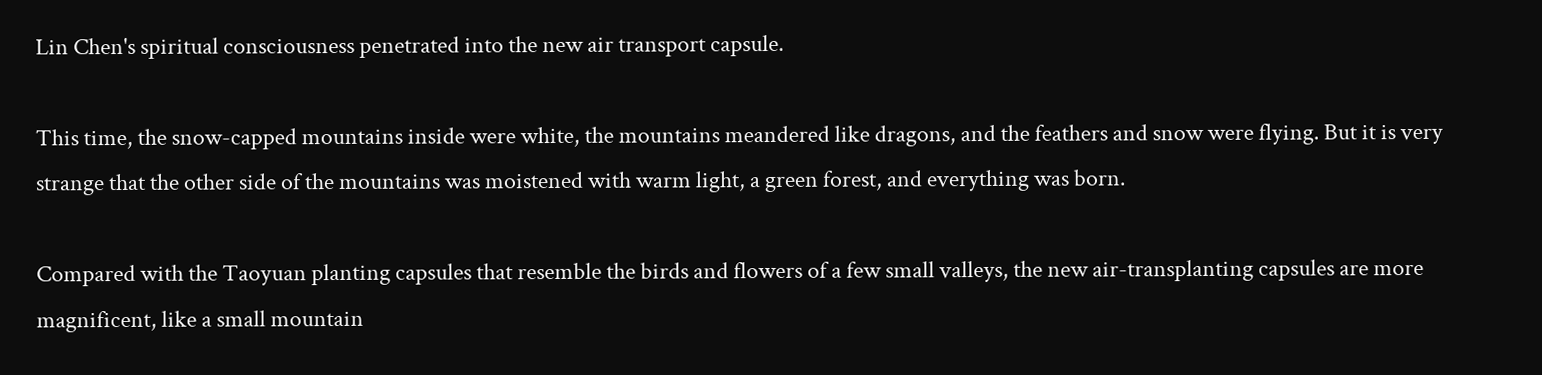Lin Chen's spiritual consciousness penetrated into the new air transport capsule.

This time, the snow-capped mountains inside were white, the mountains meandered like dragons, and the feathers and snow were flying. But it is very strange that the other side of the mountains was moistened with warm light, a green forest, and everything was born.

Compared with the Taoyuan planting capsules that resemble the birds and flowers of a few small valleys, the new air-transplanting capsules are more magnificent, like a small mountain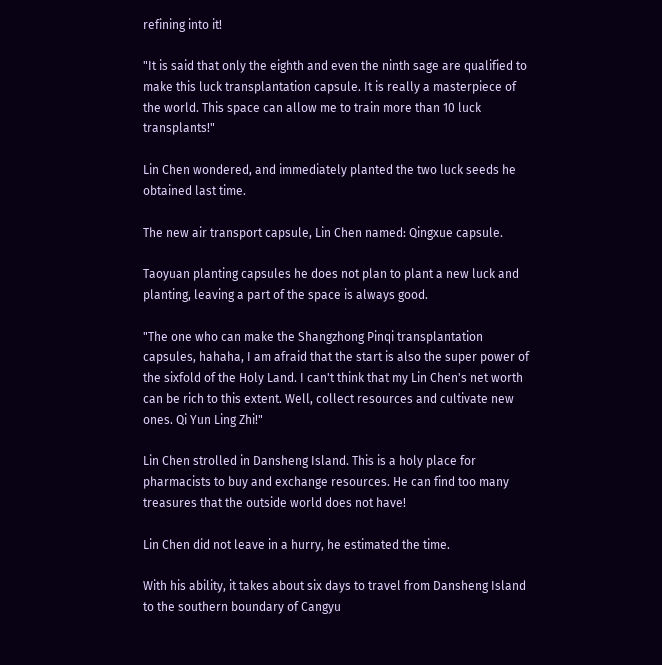refining into it!

"It is said that only the eighth and even the ninth sage are qualified to make this luck transplantation capsule. It is really a masterpiece of the world. This space can allow me to train more than 10 luck transplants!"

Lin Chen wondered, and immediately planted the two luck seeds he obtained last time.

The new air transport capsule, Lin Chen named: Qingxue capsule.

Taoyuan planting capsules he does not plan to plant a new luck and planting, leaving a part of the space is always good.

"The one who can make the Shangzhong Pinqi transplantation capsules, hahaha, I am afraid that the start is also the super power of the sixfold of the Holy Land. I can't think that my Lin Chen's net worth can be rich to this extent. Well, collect resources and cultivate new ones. Qi Yun Ling Zhi!"

Lin Chen strolled in Dansheng Island. This is a holy place for pharmacists to buy and exchange resources. He can find too many treasures that the outside world does not have!

Lin Chen did not leave in a hurry, he estimated the time.

With his ability, it takes about six days to travel from Dansheng Island to the southern boundary of Cangyu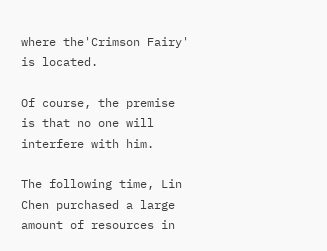where the'Crimson Fairy' is located.

Of course, the premise is that no one will interfere with him.

The following time, Lin Chen purchased a large amount of resources in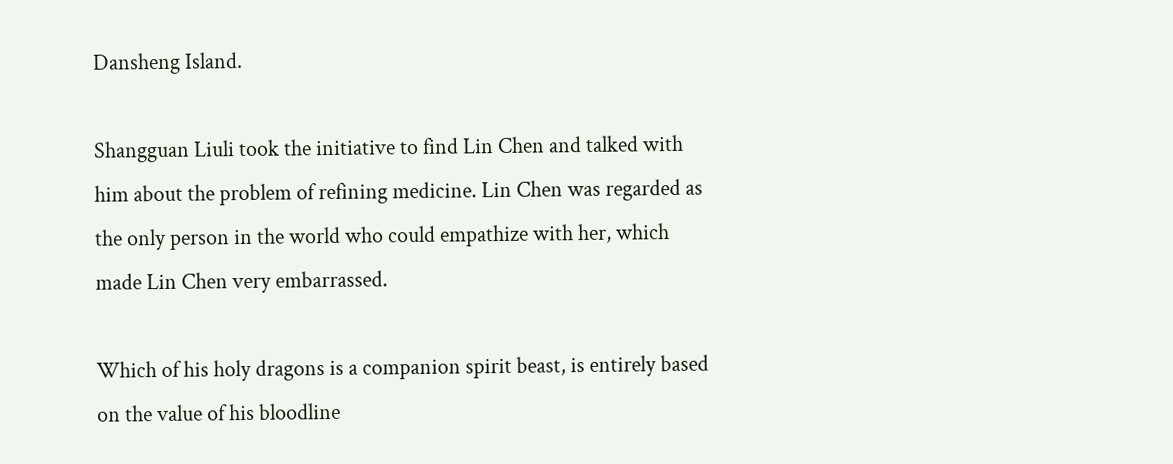Dansheng Island.

Shangguan Liuli took the initiative to find Lin Chen and talked with him about the problem of refining medicine. Lin Chen was regarded as the only person in the world who could empathize with her, which made Lin Chen very embarrassed.

Which of his holy dragons is a companion spirit beast, is entirely based on the value of his bloodline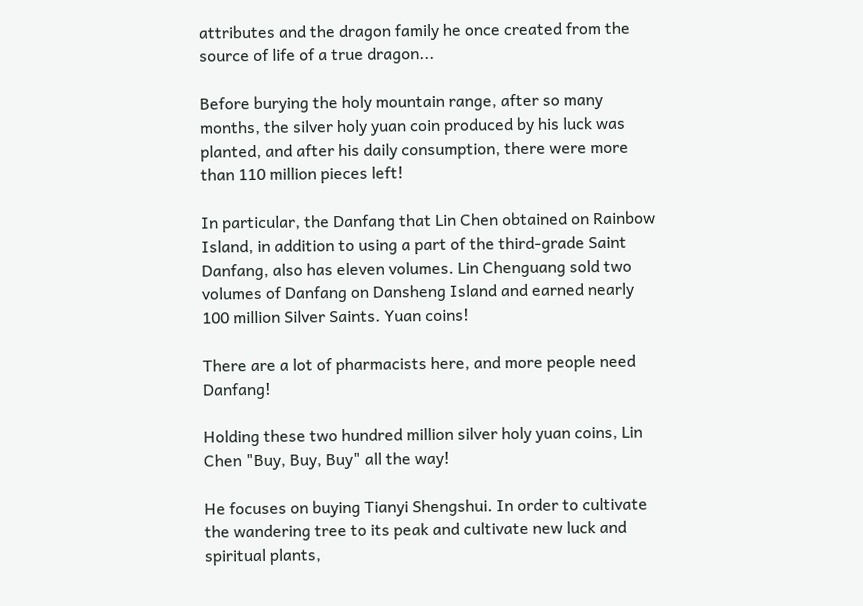attributes and the dragon family he once created from the source of life of a true dragon...

Before burying the holy mountain range, after so many months, the silver holy yuan coin produced by his luck was planted, and after his daily consumption, there were more than 110 million pieces left!

In particular, the Danfang that Lin Chen obtained on Rainbow Island, in addition to using a part of the third-grade Saint Danfang, also has eleven volumes. Lin Chenguang sold two volumes of Danfang on Dansheng Island and earned nearly 100 million Silver Saints. Yuan coins!

There are a lot of pharmacists here, and more people need Danfang!

Holding these two hundred million silver holy yuan coins, Lin Chen "Buy, Buy, Buy" all the way!

He focuses on buying Tianyi Shengshui. In order to cultivate the wandering tree to its peak and cultivate new luck and spiritual plants,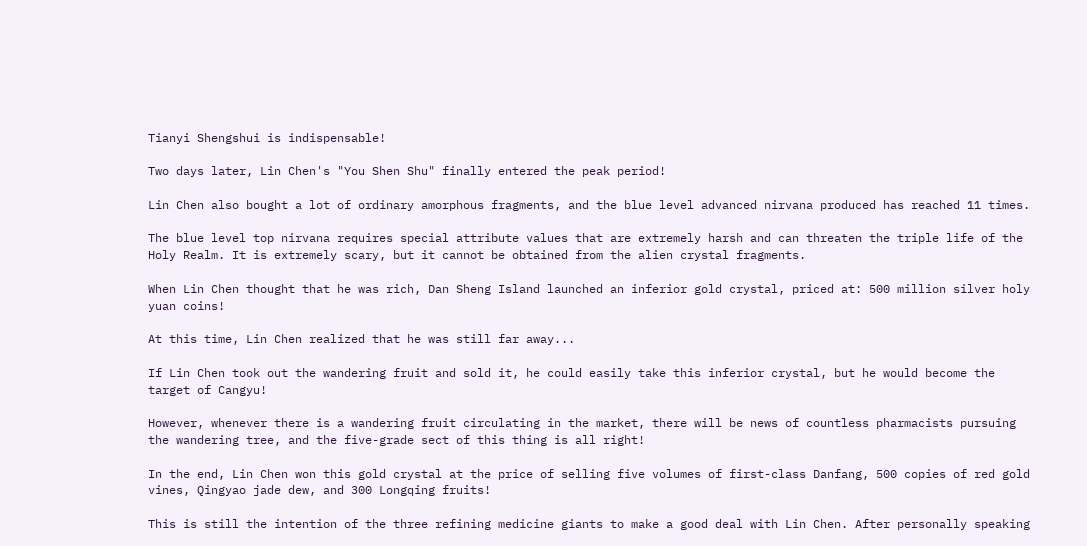Tianyi Shengshui is indispensable!

Two days later, Lin Chen's "You Shen Shu" finally entered the peak period!

Lin Chen also bought a lot of ordinary amorphous fragments, and the blue level advanced nirvana produced has reached 11 times.

The blue level top nirvana requires special attribute values that are extremely harsh and can threaten the triple life of the Holy Realm. It is extremely scary, but it cannot be obtained from the alien crystal fragments.

When Lin Chen thought that he was rich, Dan Sheng Island launched an inferior gold crystal, priced at: 500 million silver holy yuan coins!

At this time, Lin Chen realized that he was still far away...

If Lin Chen took out the wandering fruit and sold it, he could easily take this inferior crystal, but he would become the target of Cangyu!

However, whenever there is a wandering fruit circulating in the market, there will be news of countless pharmacists pursuing the wandering tree, and the five-grade sect of this thing is all right!

In the end, Lin Chen won this gold crystal at the price of selling five volumes of first-class Danfang, 500 copies of red gold vines, Qingyao jade dew, and 300 Longqing fruits!

This is still the intention of the three refining medicine giants to make a good deal with Lin Chen. After personally speaking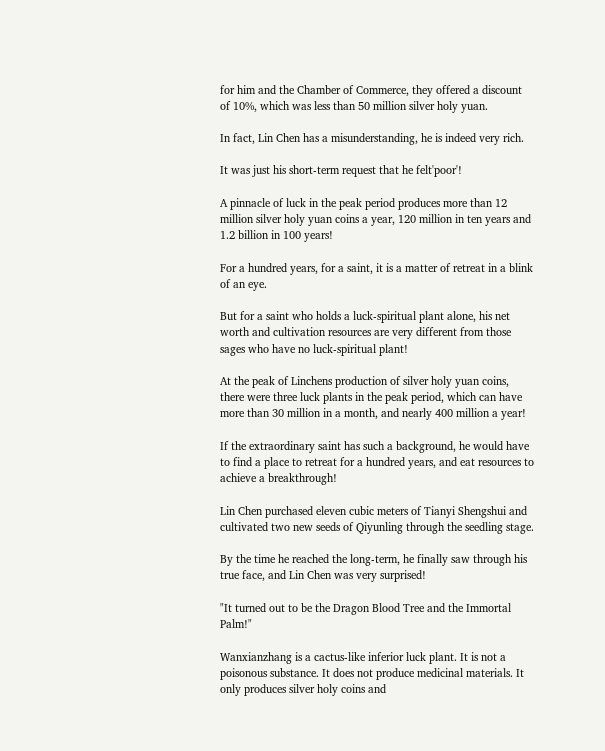for him and the Chamber of Commerce, they offered a discount of 10%, which was less than 50 million silver holy yuan.

In fact, Lin Chen has a misunderstanding, he is indeed very rich.

It was just his short-term request that he felt'poor'!

A pinnacle of luck in the peak period produces more than 12 million silver holy yuan coins a year, 120 million in ten years and 1.2 billion in 100 years!

For a hundred years, for a saint, it is a matter of retreat in a blink of an eye.

But for a saint who holds a luck-spiritual plant alone, his net worth and cultivation resources are very different from those sages who have no luck-spiritual plant!

At the peak of Linchens production of silver holy yuan coins, there were three luck plants in the peak period, which can have more than 30 million in a month, and nearly 400 million a year!

If the extraordinary saint has such a background, he would have to find a place to retreat for a hundred years, and eat resources to achieve a breakthrough!

Lin Chen purchased eleven cubic meters of Tianyi Shengshui and cultivated two new seeds of Qiyunling through the seedling stage.

By the time he reached the long-term, he finally saw through his true face, and Lin Chen was very surprised!

"It turned out to be the Dragon Blood Tree and the Immortal Palm!"

Wanxianzhang is a cactus-like inferior luck plant. It is not a poisonous substance. It does not produce medicinal materials. It only produces silver holy coins and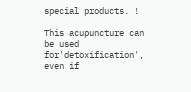special products. !

This acupuncture can be used for'detoxification', even if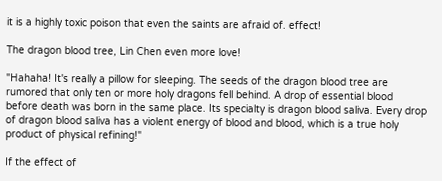it is a highly toxic poison that even the saints are afraid of. effect!

The dragon blood tree, Lin Chen even more love!

"Hahaha! It's really a pillow for sleeping. The seeds of the dragon blood tree are rumored that only ten or more holy dragons fell behind. A drop of essential blood before death was born in the same place. Its specialty is dragon blood saliva. Every drop of dragon blood saliva has a violent energy of blood and blood, which is a true holy product of physical refining!"

If the effect of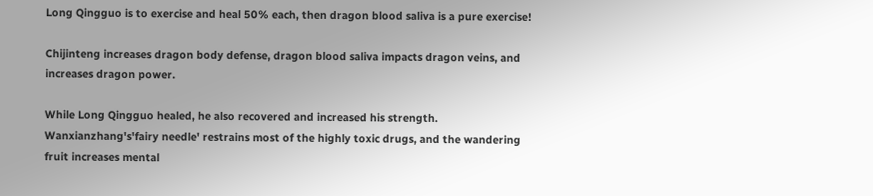Long Qingguo is to exercise and heal 50% each, then dragon blood saliva is a pure exercise!

Chijinteng increases dragon body defense, dragon blood saliva impacts dragon veins, and increases dragon power.

While Long Qingguo healed, he also recovered and increased his strength. Wanxianzhang's'fairy needle' restrains most of the highly toxic drugs, and the wandering fruit increases mental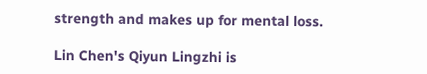strength and makes up for mental loss.

Lin Chen's Qiyun Lingzhi is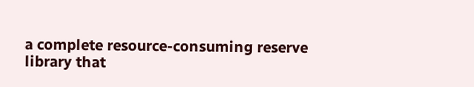a complete resource-consuming reserve library that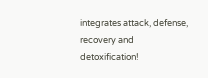integrates attack, defense, recovery and detoxification!